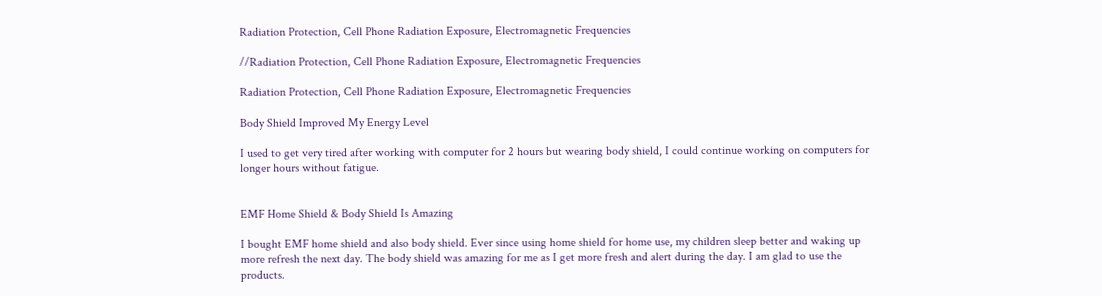Radiation Protection, Cell Phone Radiation Exposure, Electromagnetic Frequencies

//Radiation Protection, Cell Phone Radiation Exposure, Electromagnetic Frequencies

Radiation Protection, Cell Phone Radiation Exposure, Electromagnetic Frequencies

Body Shield Improved My Energy Level

I used to get very tired after working with computer for 2 hours but wearing body shield, I could continue working on computers for longer hours without fatigue.


EMF Home Shield & Body Shield Is Amazing

I bought EMF home shield and also body shield. Ever since using home shield for home use, my children sleep better and waking up more refresh the next day. The body shield was amazing for me as I get more fresh and alert during the day. I am glad to use the products.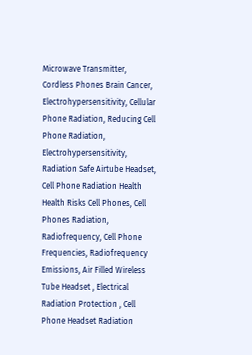Microwave Transmitter, Cordless Phones Brain Cancer, Electrohypersensitivity, Cellular Phone Radiation, Reducing Cell Phone Radiation, Electrohypersensitivity, Radiation Safe Airtube Headset, Cell Phone Radiation Health
Health Risks Cell Phones, Cell Phones Radiation, Radiofrequency, Cell Phone Frequencies, Radiofrequency Emissions, Air Filled Wireless Tube Headset , Electrical Radiation Protection , Cell Phone Headset Radiation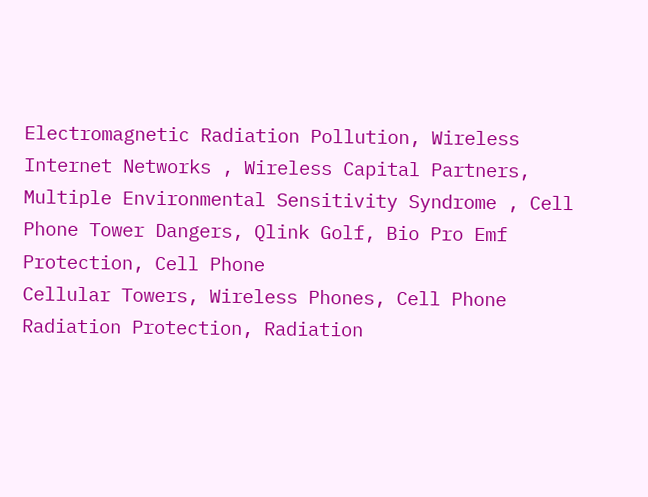Electromagnetic Radiation Pollution, Wireless Internet Networks , Wireless Capital Partners, Multiple Environmental Sensitivity Syndrome , Cell Phone Tower Dangers, Qlink Golf, Bio Pro Emf Protection, Cell Phone
Cellular Towers, Wireless Phones, Cell Phone Radiation Protection, Radiation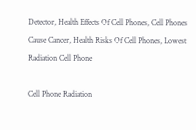Detector, Health Effects Of Cell Phones, Cell Phones Cause Cancer, Health Risks Of Cell Phones, Lowest Radiation Cell Phone

Cell Phone Radiation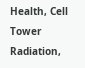Health, Cell Tower Radiation,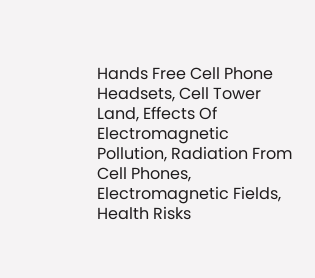Hands Free Cell Phone Headsets, Cell Tower Land, Effects Of Electromagnetic Pollution, Radiation From Cell Phones, Electromagnetic Fields, Health Risks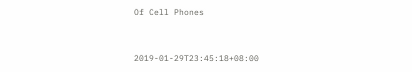Of Cell Phones


2019-01-29T23:45:18+08:00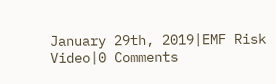January 29th, 2019|EMF Risk Video|0 Comments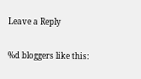Leave a Reply

%d bloggers like this: